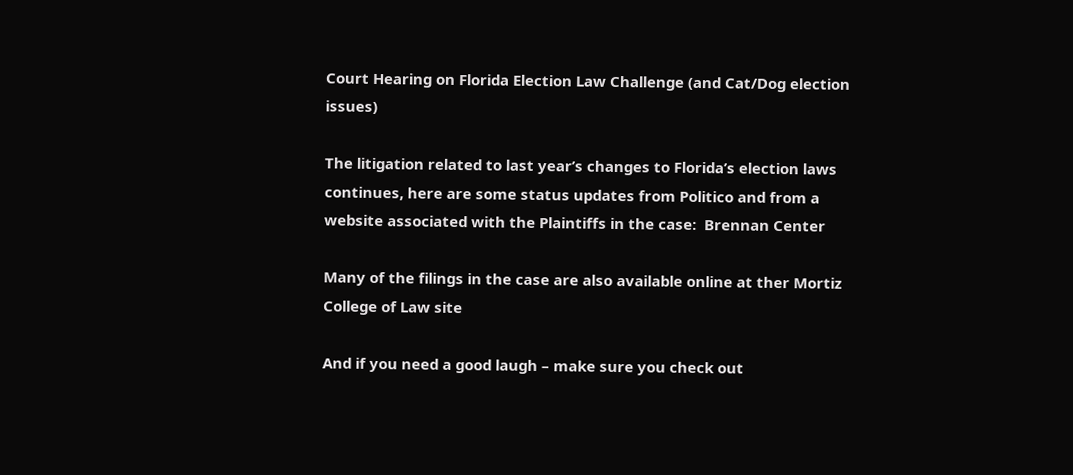Court Hearing on Florida Election Law Challenge (and Cat/Dog election issues)

The litigation related to last year’s changes to Florida’s election laws continues, here are some status updates from Politico and from a website associated with the Plaintiffs in the case:  Brennan Center

Many of the filings in the case are also available online at ther Mortiz College of Law site

And if you need a good laugh – make sure you check out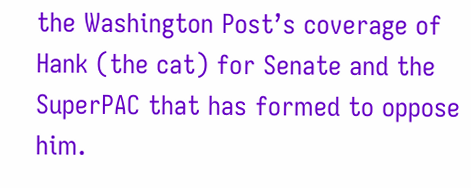the Washington Post’s coverage of Hank (the cat) for Senate and the SuperPAC that has formed to oppose him.